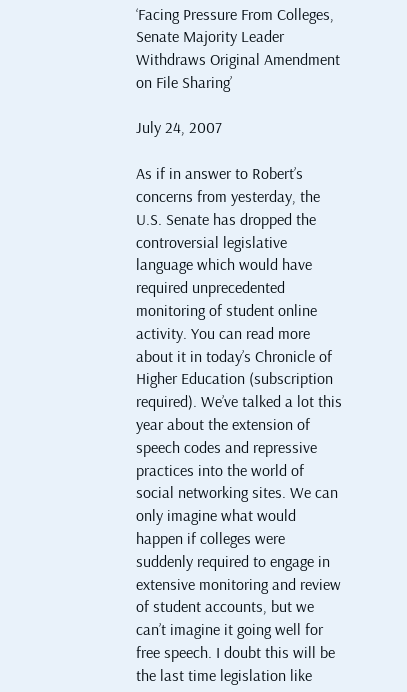‘Facing Pressure From Colleges, Senate Majority Leader Withdraws Original Amendment on File Sharing’

July 24, 2007

As if in answer to Robert’s concerns from yesterday, the U.S. Senate has dropped the controversial legislative language which would have required unprecedented monitoring of student online activity. You can read more about it in today’s Chronicle of Higher Education (subscription required). We’ve talked a lot this year about the extension of speech codes and repressive practices into the world of social networking sites. We can only imagine what would happen if colleges were suddenly required to engage in extensive monitoring and review of student accounts, but we can’t imagine it going well for free speech. I doubt this will be the last time legislation like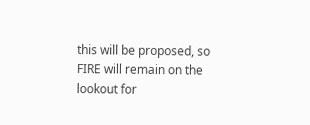this will be proposed, so FIRE will remain on the lookout for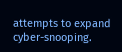attempts to expand cyber-snooping.